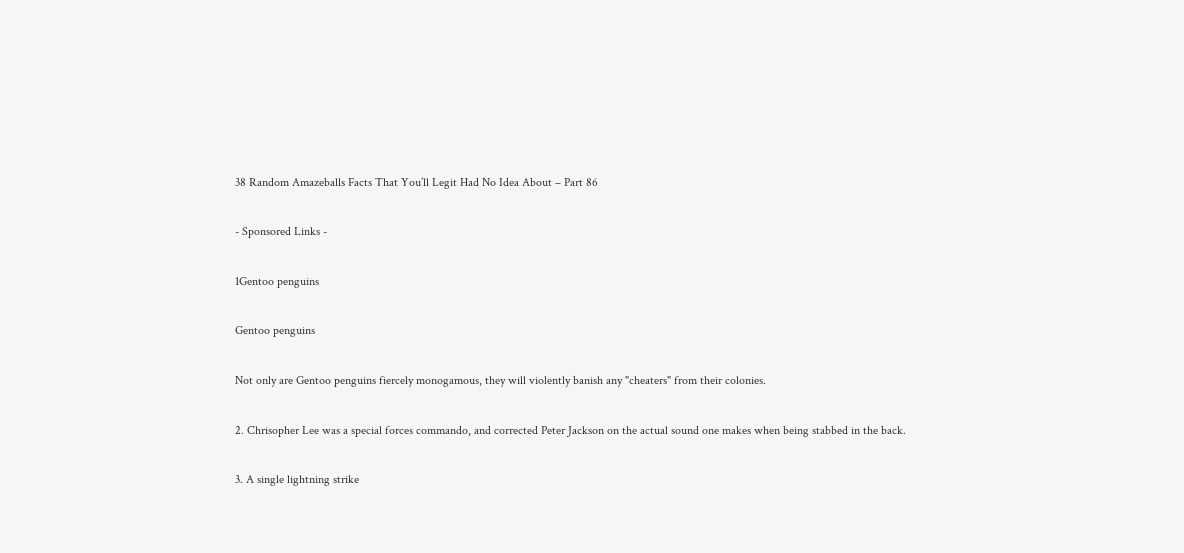38 Random Amazeballs Facts That You’ll Legit Had No Idea About – Part 86

- Sponsored Links -

1Gentoo penguins

Gentoo penguins

Not only are Gentoo penguins fiercely monogamous, they will violently banish any "cheaters" from their colonies.

2. Chrisopher Lee was a special forces commando, and corrected Peter Jackson on the actual sound one makes when being stabbed in the back.

3. A single lightning strike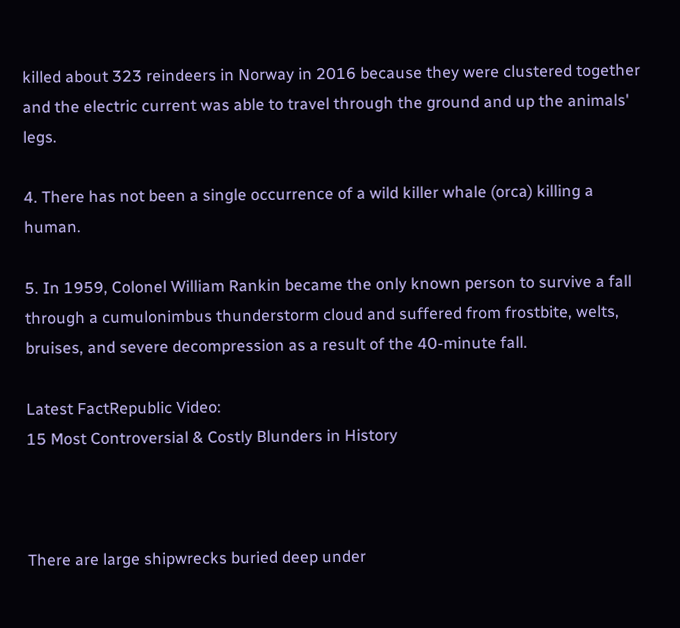killed about 323 reindeers in Norway in 2016 because they were clustered together and the electric current was able to travel through the ground and up the animals' legs.

4. There has not been a single occurrence of a wild killer whale (orca) killing a human.

5. In 1959, Colonel William Rankin became the only known person to survive a fall through a cumulonimbus thunderstorm cloud and suffered from frostbite, welts, bruises, and severe decompression as a result of the 40-minute fall.

Latest FactRepublic Video:
15 Most Controversial & Costly Blunders in History



There are large shipwrecks buried deep under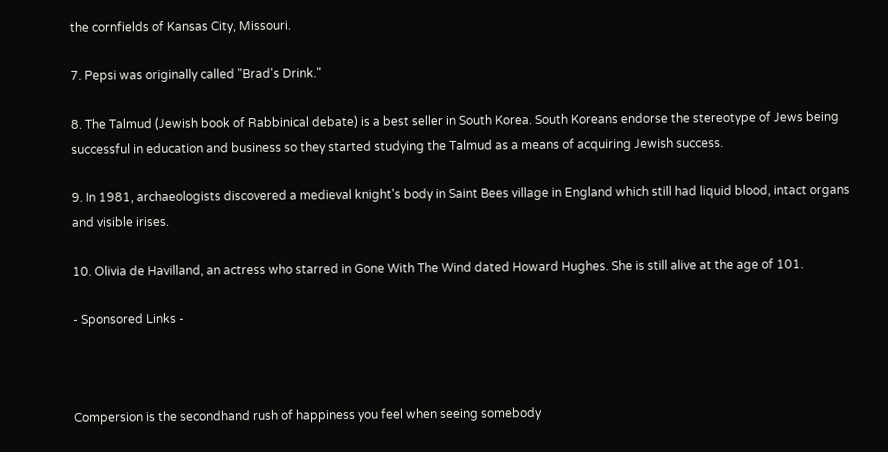the cornfields of Kansas City, Missouri.

7. Pepsi was originally called "Brad's Drink."

8. The Talmud (Jewish book of Rabbinical debate) is a best seller in South Korea. South Koreans endorse the stereotype of Jews being successful in education and business so they started studying the Talmud as a means of acquiring Jewish success.

9. In 1981, archaeologists discovered a medieval knight's body in Saint Bees village in England which still had liquid blood, intact organs and visible irises.

10. Olivia de Havilland, an actress who starred in Gone With The Wind dated Howard Hughes. She is still alive at the age of 101.

- Sponsored Links -



Compersion is the secondhand rush of happiness you feel when seeing somebody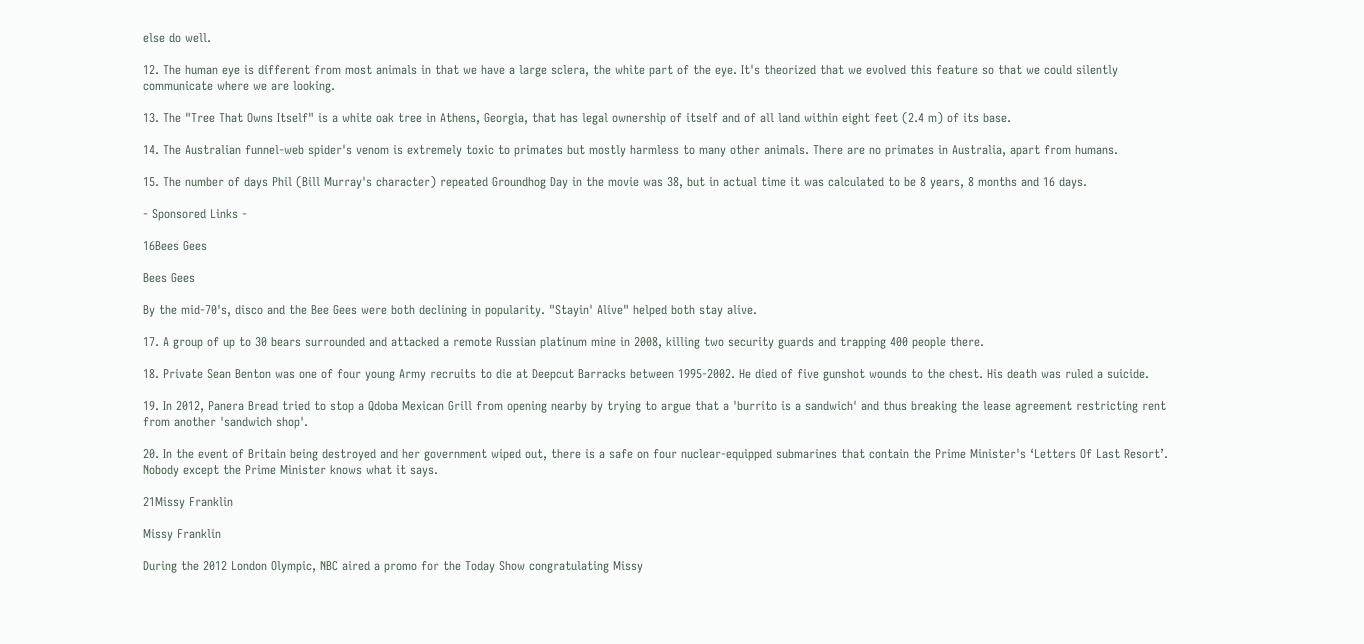else do well.

12. The human eye is different from most animals in that we have a large sclera, the white part of the eye. It's theorized that we evolved this feature so that we could silently communicate where we are looking.

13. The "Tree That Owns Itself" is a white oak tree in Athens, Georgia, that has legal ownership of itself and of all land within eight feet (2.4 m) of its base.

14. The Australian funnel-web spider's venom is extremely toxic to primates but mostly harmless to many other animals. There are no primates in Australia, apart from humans.

15. The number of days Phil (Bill Murray's character) repeated Groundhog Day in the movie was 38, but in actual time it was calculated to be 8 years, 8 months and 16 days.

- Sponsored Links -

16Bees Gees

Bees Gees

By the mid-70's, disco and the Bee Gees were both declining in popularity. "Stayin' Alive" helped both stay alive.

17. A group of up to 30 bears surrounded and attacked a remote Russian platinum mine in 2008, killing two security guards and trapping 400 people there.

18. Private Sean Benton was one of four young Army recruits to die at Deepcut Barracks between 1995-2002. He died of five gunshot wounds to the chest. His death was ruled a suicide.

19. In 2012, Panera Bread tried to stop a Qdoba Mexican Grill from opening nearby by trying to argue that a 'burrito is a sandwich' and thus breaking the lease agreement restricting rent from another 'sandwich shop'.

20. In the event of Britain being destroyed and her government wiped out, there is a safe on four nuclear-equipped submarines that contain the Prime Minister's ‘Letters Of Last Resort’. Nobody except the Prime Minister knows what it says.

21Missy Franklin

Missy Franklin

During the 2012 London Olympic, NBC aired a promo for the Today Show congratulating Missy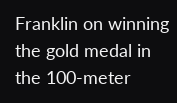Franklin on winning the gold medal in the 100-meter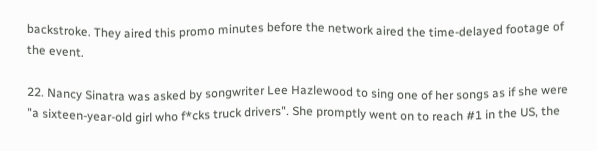backstroke. They aired this promo minutes before the network aired the time-delayed footage of the event.

22. Nancy Sinatra was asked by songwriter Lee Hazlewood to sing one of her songs as if she were "a sixteen-year-old girl who f*cks truck drivers". She promptly went on to reach #1 in the US, the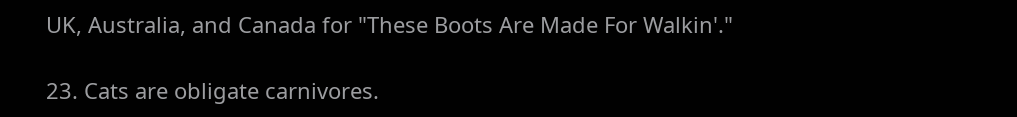UK, Australia, and Canada for "These Boots Are Made For Walkin'."

23. Cats are obligate carnivores.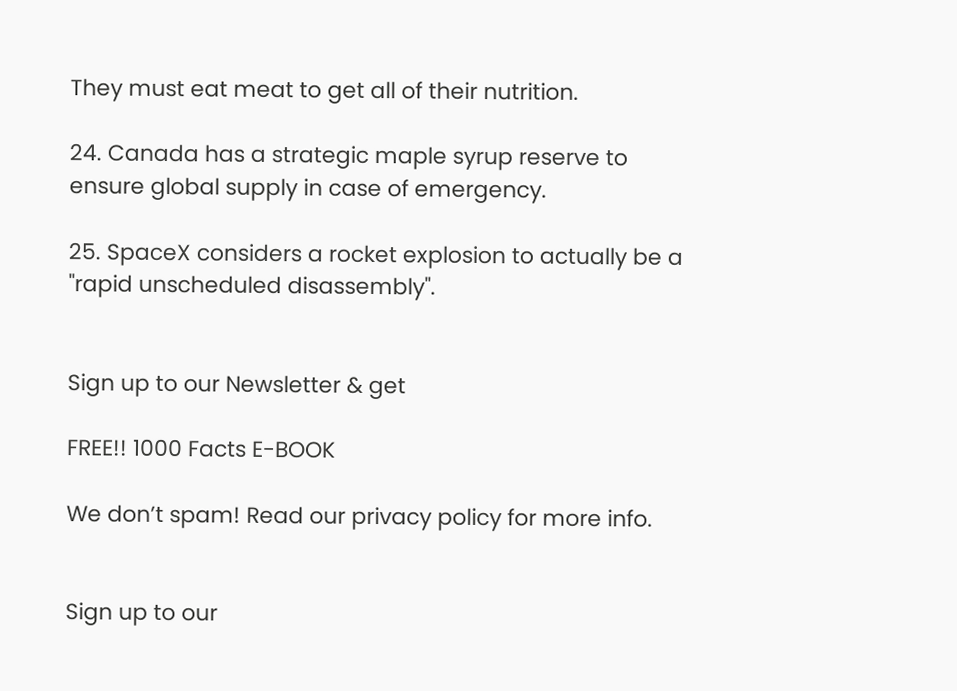They must eat meat to get all of their nutrition.

24. Canada has a strategic maple syrup reserve to ensure global supply in case of emergency.

25. SpaceX considers a rocket explosion to actually be a "rapid unscheduled disassembly".


Sign up to our Newsletter & get

FREE!! 1000 Facts E-BOOK

We don’t spam! Read our privacy policy for more info.


Sign up to our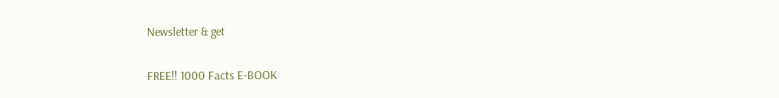Newsletter & get

FREE!! 1000 Facts E-BOOK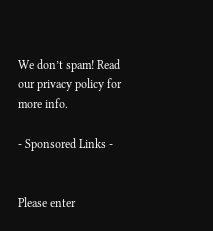We don’t spam! Read our privacy policy for more info.

- Sponsored Links -


Please enter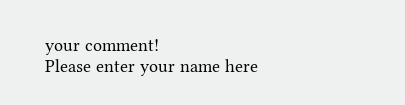your comment!
Please enter your name here